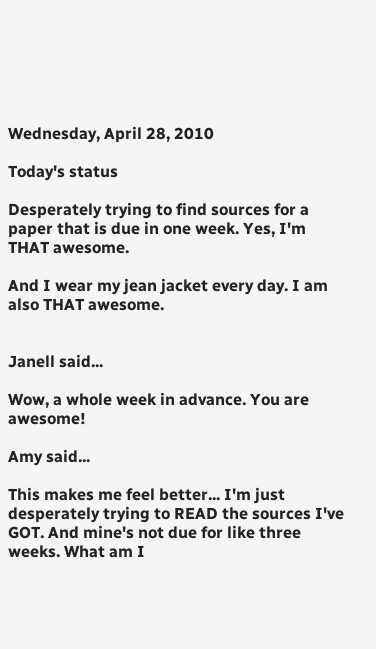Wednesday, April 28, 2010

Today's status

Desperately trying to find sources for a paper that is due in one week. Yes, I'm THAT awesome.

And I wear my jean jacket every day. I am also THAT awesome.


Janell said...

Wow, a whole week in advance. You are awesome!

Amy said...

This makes me feel better... I'm just desperately trying to READ the sources I've GOT. And mine's not due for like three weeks. What am I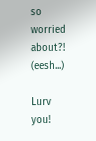so worried about?! (eesh...)

Lurv you!